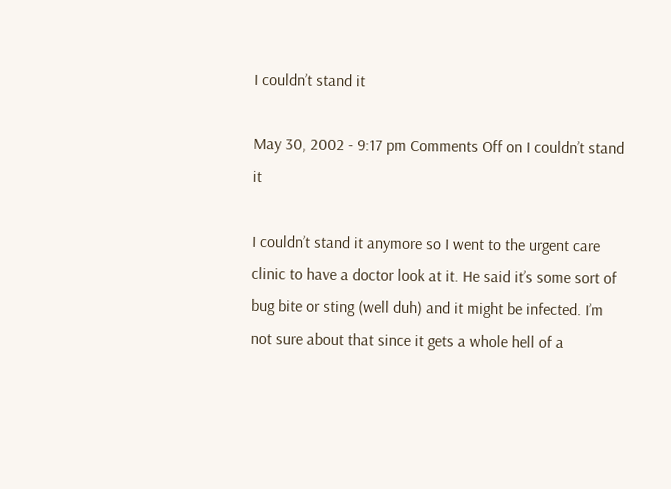I couldn’t stand it

May 30, 2002 - 9:17 pm Comments Off on I couldn’t stand it

I couldn’t stand it anymore so I went to the urgent care clinic to have a doctor look at it. He said it’s some sort of bug bite or sting (well duh) and it might be infected. I’m not sure about that since it gets a whole hell of a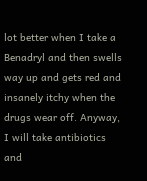lot better when I take a Benadryl and then swells way up and gets red and insanely itchy when the drugs wear off. Anyway, I will take antibiotics and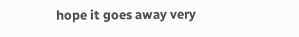hope it goes away very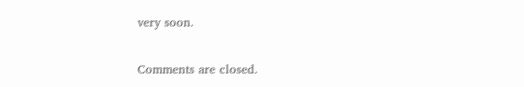very soon.

Comments are closed.